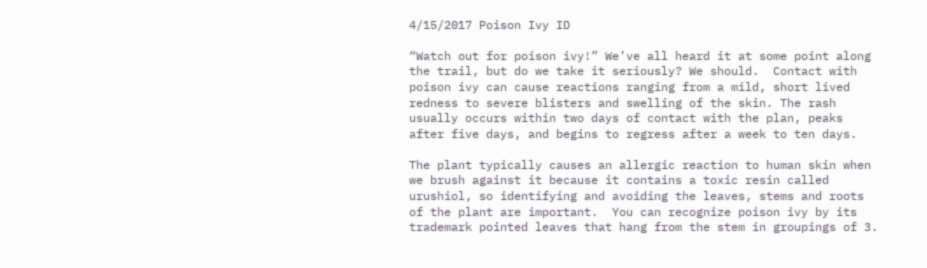4/15/2017 Poison Ivy ID

“Watch out for poison ivy!” We’ve all heard it at some point along the trail, but do we take it seriously? We should.  Contact with poison ivy can cause reactions ranging from a mild, short lived redness to severe blisters and swelling of the skin. The rash usually occurs within two days of contact with the plan, peaks after five days, and begins to regress after a week to ten days.

The plant typically causes an allergic reaction to human skin when we brush against it because it contains a toxic resin called urushiol, so identifying and avoiding the leaves, stems and roots of the plant are important.  You can recognize poison ivy by its trademark pointed leaves that hang from the stem in groupings of 3.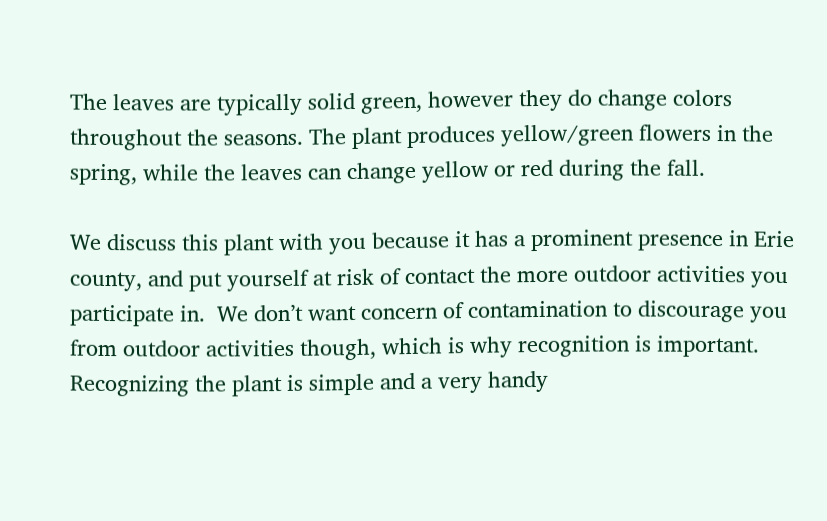The leaves are typically solid green, however they do change colors throughout the seasons. The plant produces yellow/green flowers in the spring, while the leaves can change yellow or red during the fall.

We discuss this plant with you because it has a prominent presence in Erie county, and put yourself at risk of contact the more outdoor activities you participate in.  We don’t want concern of contamination to discourage you from outdoor activities though, which is why recognition is important.  Recognizing the plant is simple and a very handy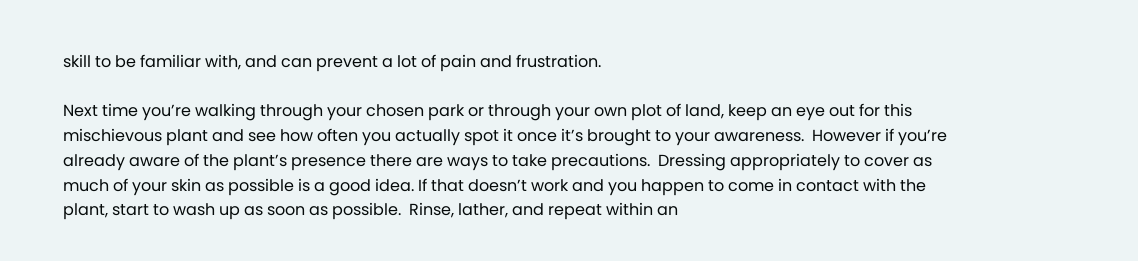skill to be familiar with, and can prevent a lot of pain and frustration.

Next time you’re walking through your chosen park or through your own plot of land, keep an eye out for this mischievous plant and see how often you actually spot it once it’s brought to your awareness.  However if you’re already aware of the plant’s presence there are ways to take precautions.  Dressing appropriately to cover as much of your skin as possible is a good idea. If that doesn’t work and you happen to come in contact with the plant, start to wash up as soon as possible.  Rinse, lather, and repeat within an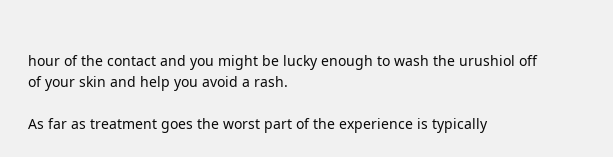hour of the contact and you might be lucky enough to wash the urushiol off of your skin and help you avoid a rash.

As far as treatment goes the worst part of the experience is typically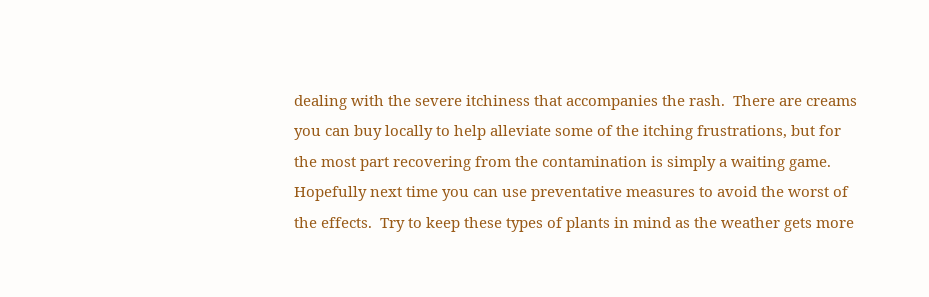dealing with the severe itchiness that accompanies the rash.  There are creams you can buy locally to help alleviate some of the itching frustrations, but for the most part recovering from the contamination is simply a waiting game.  Hopefully next time you can use preventative measures to avoid the worst of the effects.  Try to keep these types of plants in mind as the weather gets more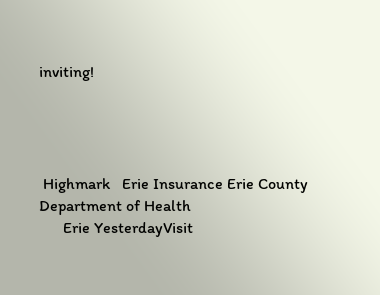inviting!




 Highmark   Erie Insurance Erie County Department of Health
      Erie YesterdayVisit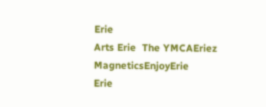Erie
Arts Erie  The YMCAEriez MagneticsEnjoyErie
Erie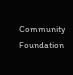Community Foundation